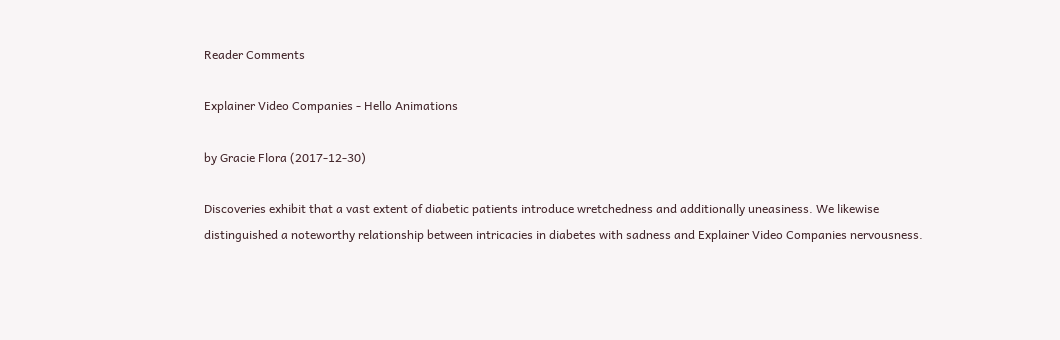Reader Comments

Explainer Video Companies - Hello Animations

by Gracie Flora (2017-12-30)

Discoveries exhibit that a vast extent of diabetic patients introduce wretchedness and additionally uneasiness. We likewise distinguished a noteworthy relationship between intricacies in diabetes with sadness and Explainer Video Companies nervousness.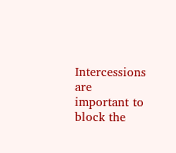Intercessions are important to block the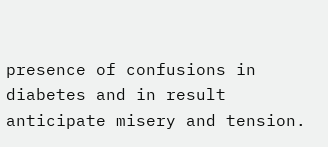presence of confusions in diabetes and in result anticipate misery and tension.